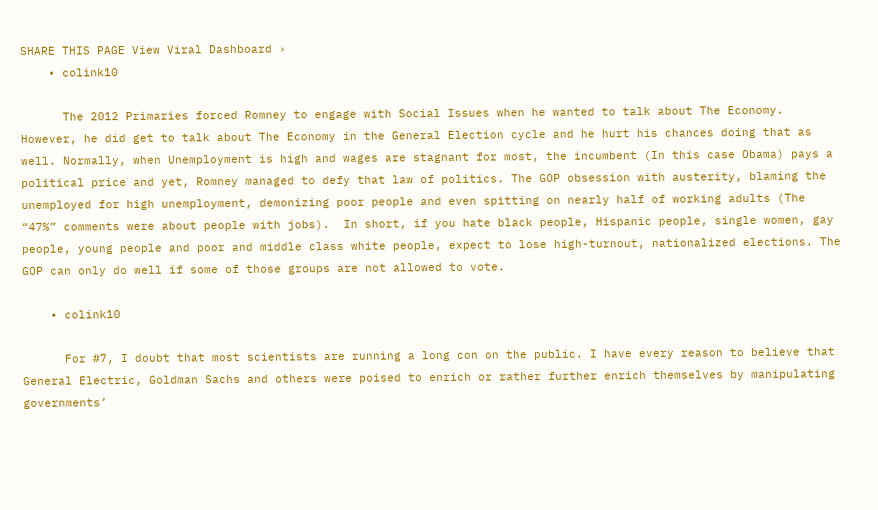SHARE THIS PAGE View Viral Dashboard ›
    • colink10

      The 2012 Primaries forced Romney to engage with Social Issues when he wanted to talk about The Economy. However, he did get to talk about The Economy in the General Election cycle and he hurt his chances doing that as well. Normally, when Unemployment is high and wages are stagnant for most, the incumbent (In this case Obama) pays a political price and yet, Romney managed to defy that law of politics. The GOP obsession with austerity, blaming the unemployed for high unemployment, demonizing poor people and even spitting on nearly half of working adults (The “47%” comments were about people with jobs).  In short, if you hate black people, Hispanic people, single women, gay people, young people and poor and middle class white people, expect to lose high-turnout, nationalized elections. The GOP can only do well if some of those groups are not allowed to vote.

    • colink10

      For #7, I doubt that most scientists are running a long con on the public. I have every reason to believe that General Electric, Goldman Sachs and others were poised to enrich or rather further enrich themselves by manipulating governments’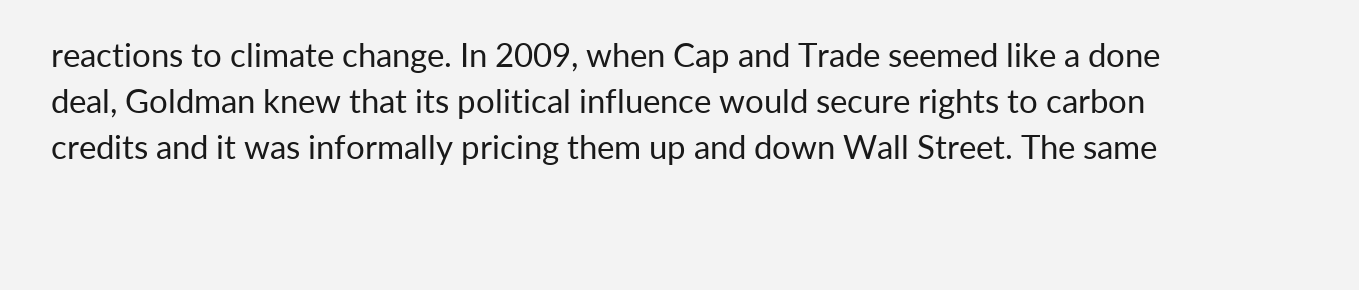reactions to climate change. In 2009, when Cap and Trade seemed like a done deal, Goldman knew that its political influence would secure rights to carbon credits and it was informally pricing them up and down Wall Street. The same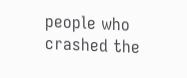people who crashed the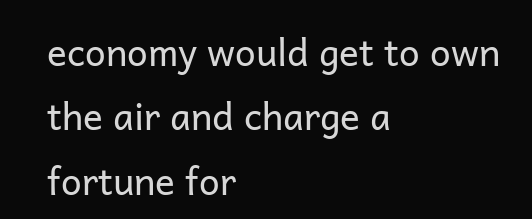economy would get to own the air and charge a fortune for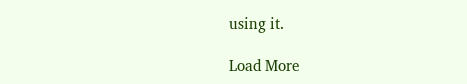using it.

Load More